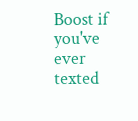Boost if you've ever texted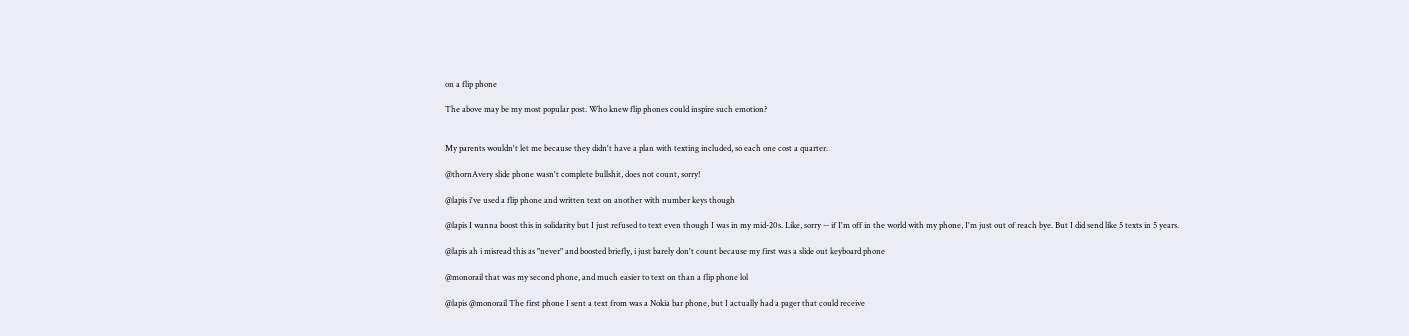on a flip phone

The above may be my most popular post. Who knew flip phones could inspire such emotion?


My parents wouldn't let me because they didn't have a plan with texting included, so each one cost a quarter.

@thornAvery slide phone wasn't complete bullshit, does not count, sorry!

@lapis i've used a flip phone and written text on another with number keys though

@lapis I wanna boost this in solidarity but I just refused to text even though I was in my mid-20s. Like, sorry -- if I'm off in the world with my phone, I'm just out of reach bye. But I did send like 5 texts in 5 years.

@lapis ah i misread this as "never" and boosted briefly, i just barely don't count because my first was a slide out keyboard phone

@monorail that was my second phone, and much easier to text on than a flip phone lol

@lapis @monorail The first phone I sent a text from was a Nokia bar phone, but I actually had a pager that could receive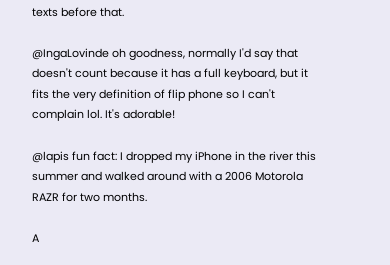texts before that.

@IngaLovinde oh goodness, normally I'd say that doesn't count because it has a full keyboard, but it fits the very definition of flip phone so I can't complain lol. It's adorable!

@lapis fun fact: I dropped my iPhone in the river this summer and walked around with a 2006 Motorola RAZR for two months.

A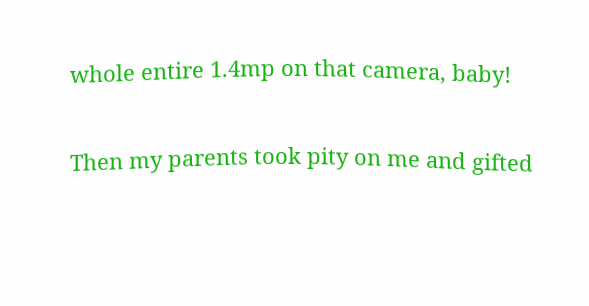whole entire 1.4mp on that camera, baby!

Then my parents took pity on me and gifted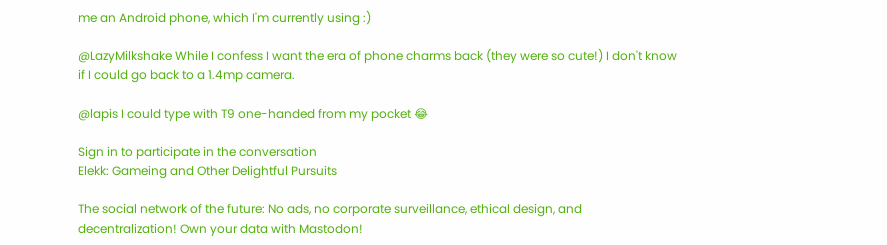me an Android phone, which I'm currently using :)

@LazyMilkshake While I confess I want the era of phone charms back (they were so cute!) I don't know if I could go back to a 1.4mp camera.

@lapis I could type with T9 one-handed from my pocket 😂

Sign in to participate in the conversation
Elekk: Gameing and Other Delightful Pursuits

The social network of the future: No ads, no corporate surveillance, ethical design, and decentralization! Own your data with Mastodon!